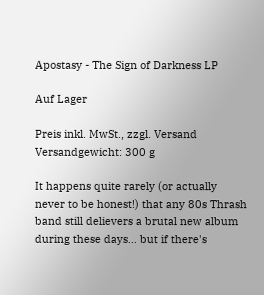Apostasy - The Sign of Darkness LP

Auf Lager

Preis inkl. MwSt., zzgl. Versand
Versandgewicht: 300 g

It happens quite rarely (or actually never to be honest!) that any 80s Thrash band still delievers a brutal new album during these days... but if there's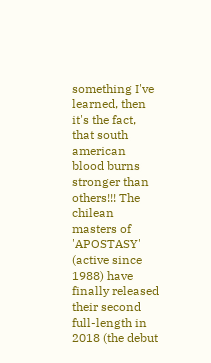something I've learned, then it's the fact, that south american blood burns stronger than others!!! The chilean masters of 'APOSTASY' (active since 1988) have finally released their second full-length in 2018 (the debut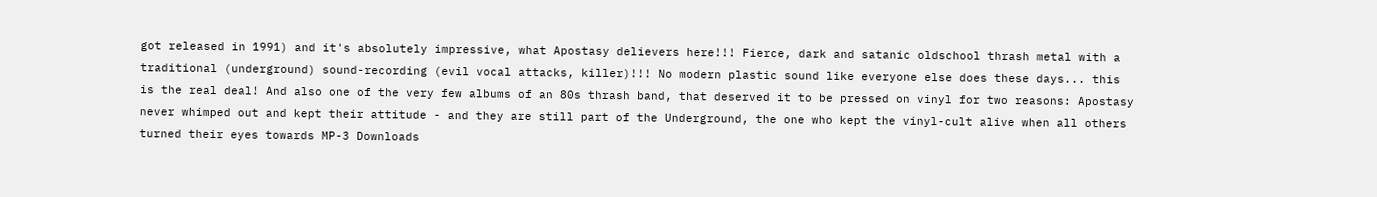got released in 1991) and it's absolutely impressive, what Apostasy delievers here!!! Fierce, dark and satanic oldschool thrash metal with a traditional (underground) sound-recording (evil vocal attacks, killer)!!! No modern plastic sound like everyone else does these days... this is the real deal! And also one of the very few albums of an 80s thrash band, that deserved it to be pressed on vinyl for two reasons: Apostasy never whimped out and kept their attitude - and they are still part of the Underground, the one who kept the vinyl-cult alive when all others turned their eyes towards MP-3 Downloads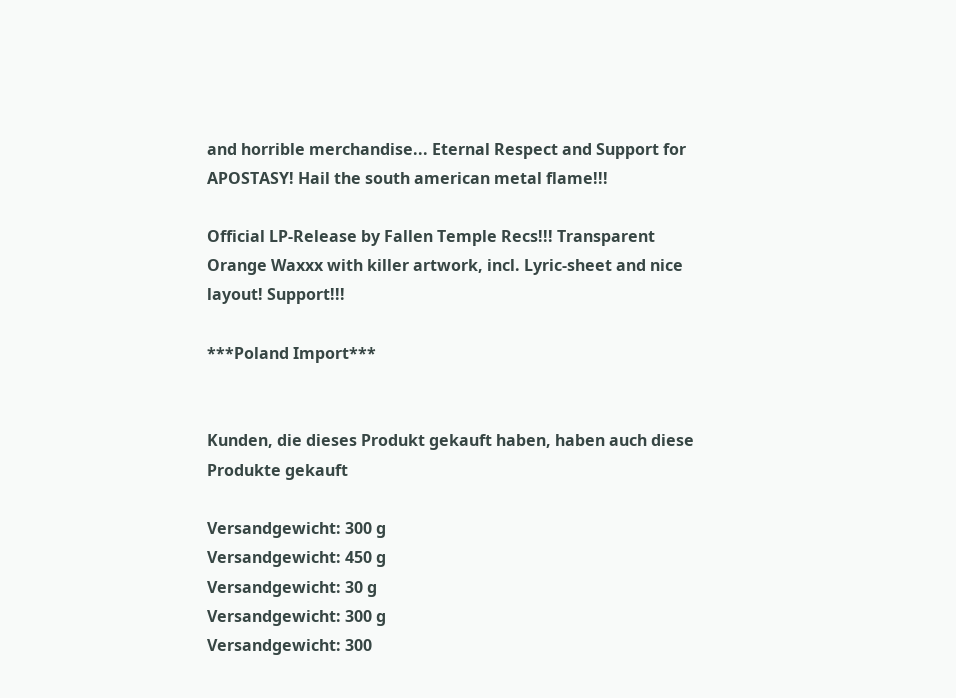and horrible merchandise... Eternal Respect and Support for APOSTASY! Hail the south american metal flame!!!

Official LP-Release by Fallen Temple Recs!!! Transparent Orange Waxxx with killer artwork, incl. Lyric-sheet and nice layout! Support!!!

***Poland Import***


Kunden, die dieses Produkt gekauft haben, haben auch diese Produkte gekauft

Versandgewicht: 300 g
Versandgewicht: 450 g
Versandgewicht: 30 g
Versandgewicht: 300 g
Versandgewicht: 300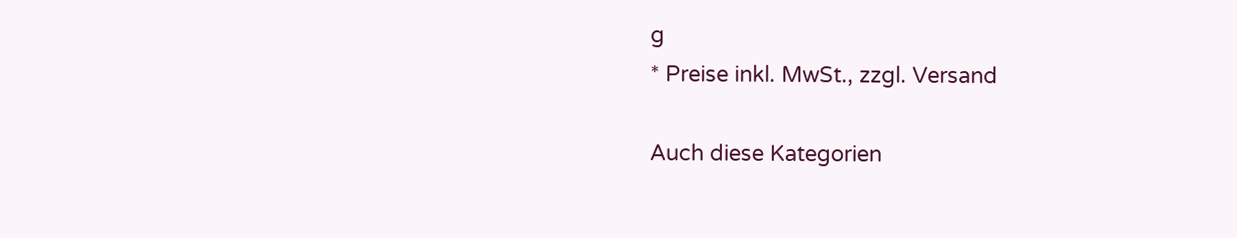g
* Preise inkl. MwSt., zzgl. Versand

Auch diese Kategorien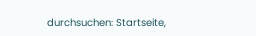durchsuchen: Startseite,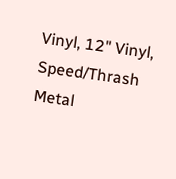Vinyl, 12" Vinyl, Speed/Thrash Metal